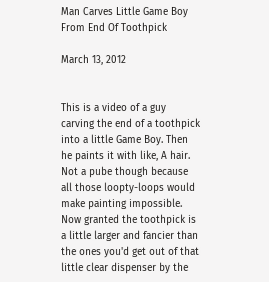Man Carves Little Game Boy From End Of Toothpick

March 13, 2012


This is a video of a guy carving the end of a toothpick into a little Game Boy. Then he paints it with like, A hair. Not a pube though because all those loopty-loops would make painting impossible. Now granted the toothpick is a little larger and fancier than the ones you'd get out of that little clear dispenser by the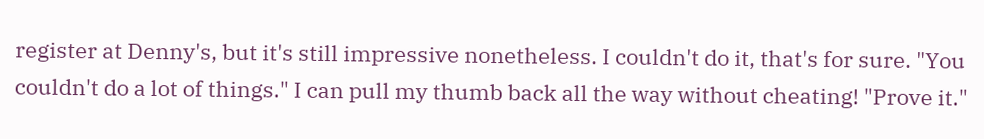register at Denny's, but it's still impressive nonetheless. I couldn't do it, that's for sure. "You couldn't do a lot of things." I can pull my thumb back all the way without cheating! "Prove it."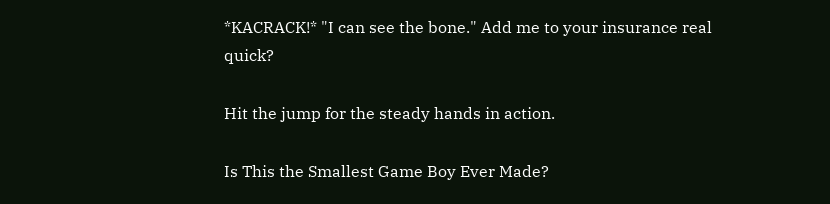*KACRACK!* "I can see the bone." Add me to your insurance real quick?

Hit the jump for the steady hands in action.

Is This the Smallest Game Boy Ever Made?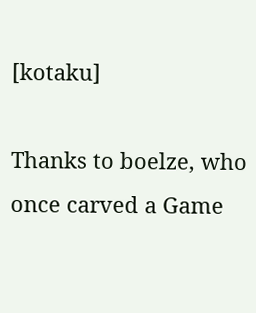[kotaku]

Thanks to boelze, who once carved a Game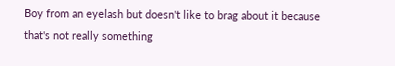Boy from an eyelash but doesn't like to brag about it because that's not really something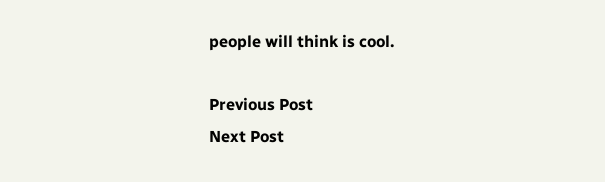people will think is cool.

Previous Post
Next Post